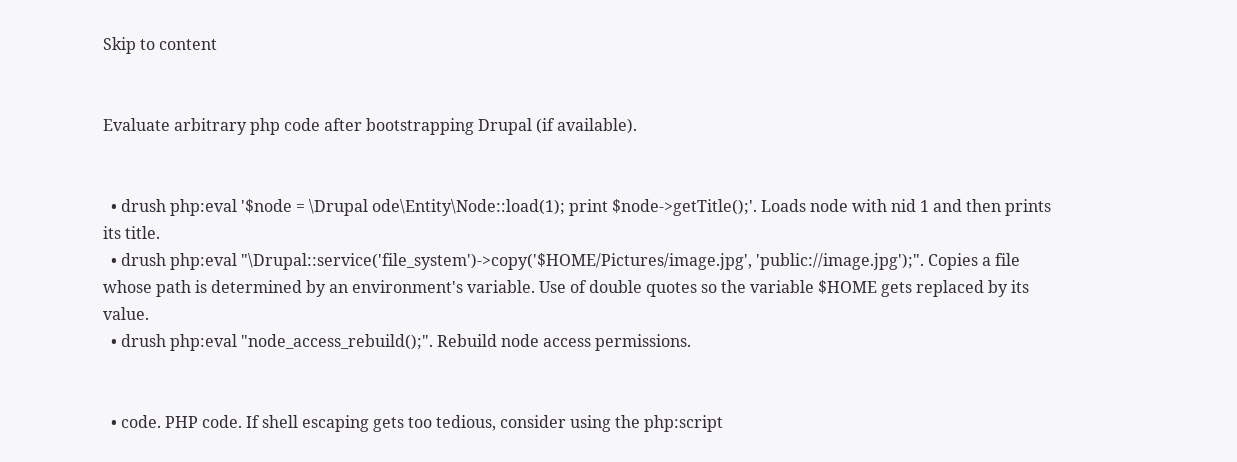Skip to content


Evaluate arbitrary php code after bootstrapping Drupal (if available).


  • drush php:eval '$node = \Drupal ode\Entity\Node::load(1); print $node->getTitle();'. Loads node with nid 1 and then prints its title.
  • drush php:eval "\Drupal::service('file_system')->copy('$HOME/Pictures/image.jpg', 'public://image.jpg');". Copies a file whose path is determined by an environment's variable. Use of double quotes so the variable $HOME gets replaced by its value.
  • drush php:eval "node_access_rebuild();". Rebuild node access permissions.


  • code. PHP code. If shell escaping gets too tedious, consider using the php:script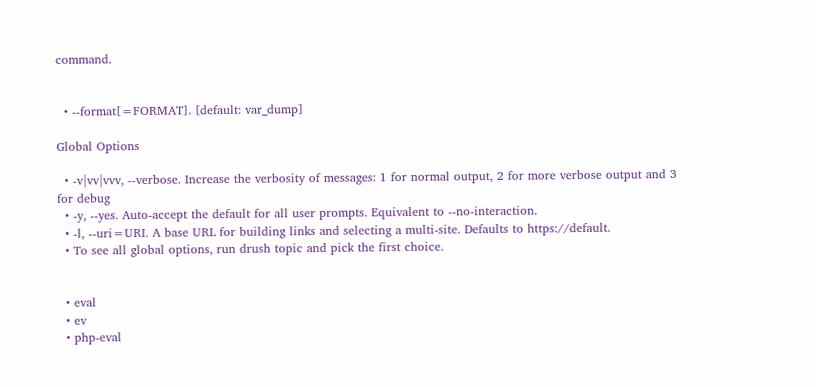command.


  • --format[=FORMAT]. [default: var_dump]

Global Options

  • -v|vv|vvv, --verbose. Increase the verbosity of messages: 1 for normal output, 2 for more verbose output and 3 for debug
  • -y, --yes. Auto-accept the default for all user prompts. Equivalent to --no-interaction.
  • -l, --uri=URI. A base URL for building links and selecting a multi-site. Defaults to https://default.
  • To see all global options, run drush topic and pick the first choice.


  • eval
  • ev
  • php-eval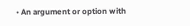• An argument or option with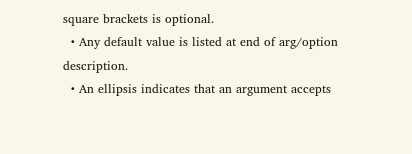square brackets is optional.
  • Any default value is listed at end of arg/option description.
  • An ellipsis indicates that an argument accepts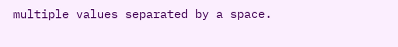multiple values separated by a space.